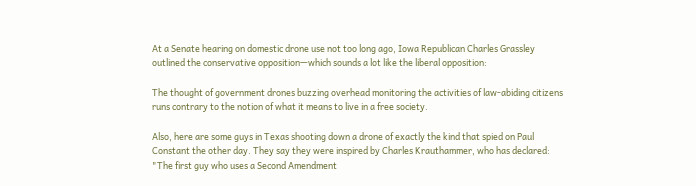At a Senate hearing on domestic drone use not too long ago, Iowa Republican Charles Grassley outlined the conservative opposition—which sounds a lot like the liberal opposition:

The thought of government drones buzzing overhead monitoring the activities of law-abiding citizens runs contrary to the notion of what it means to live in a free society.

Also, here are some guys in Texas shooting down a drone of exactly the kind that spied on Paul Constant the other day. They say they were inspired by Charles Krauthammer, who has declared: "The first guy who uses a Second Amendment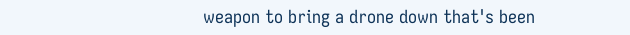weapon to bring a drone down that's been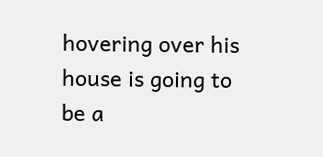hovering over his house is going to be a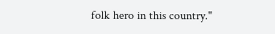folk hero in this country."